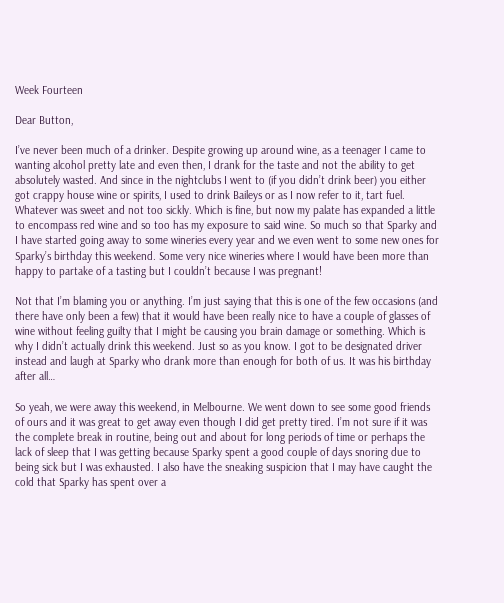Week Fourteen

Dear Button,

I’ve never been much of a drinker. Despite growing up around wine, as a teenager I came to wanting alcohol pretty late and even then, I drank for the taste and not the ability to get absolutely wasted. And since in the nightclubs I went to (if you didn’t drink beer) you either got crappy house wine or spirits, I used to drink Baileys or as I now refer to it, tart fuel. Whatever was sweet and not too sickly. Which is fine, but now my palate has expanded a little to encompass red wine and so too has my exposure to said wine. So much so that Sparky and I have started going away to some wineries every year and we even went to some new ones for Sparky’s birthday this weekend. Some very nice wineries where I would have been more than happy to partake of a tasting but I couldn’t because I was pregnant!

Not that I’m blaming you or anything. I’m just saying that this is one of the few occasions (and there have only been a few) that it would have been really nice to have a couple of glasses of wine without feeling guilty that I might be causing you brain damage or something. Which is why I didn’t actually drink this weekend. Just so as you know. I got to be designated driver instead and laugh at Sparky who drank more than enough for both of us. It was his birthday after all…

So yeah, we were away this weekend, in Melbourne. We went down to see some good friends of ours and it was great to get away even though I did get pretty tired. I’m not sure if it was the complete break in routine, being out and about for long periods of time or perhaps the lack of sleep that I was getting because Sparky spent a good couple of days snoring due to being sick but I was exhausted. I also have the sneaking suspicion that I may have caught the cold that Sparky has spent over a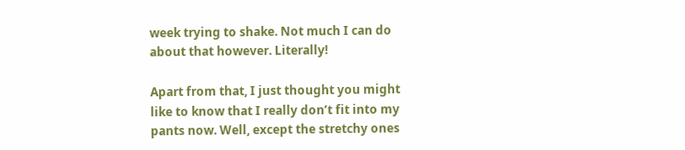week trying to shake. Not much I can do about that however. Literally!

Apart from that, I just thought you might like to know that I really don’t fit into my pants now. Well, except the stretchy ones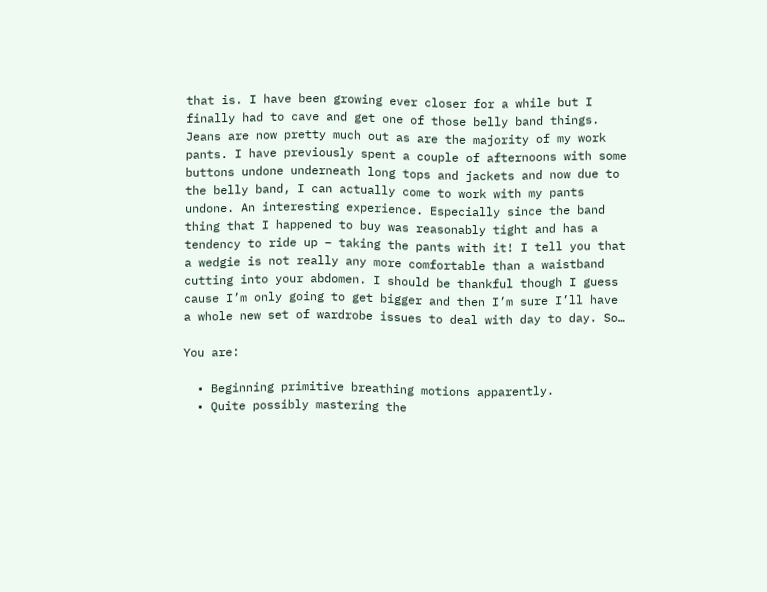that is. I have been growing ever closer for a while but I finally had to cave and get one of those belly band things. Jeans are now pretty much out as are the majority of my work pants. I have previously spent a couple of afternoons with some buttons undone underneath long tops and jackets and now due to the belly band, I can actually come to work with my pants undone. An interesting experience. Especially since the band thing that I happened to buy was reasonably tight and has a tendency to ride up – taking the pants with it! I tell you that a wedgie is not really any more comfortable than a waistband cutting into your abdomen. I should be thankful though I guess cause I’m only going to get bigger and then I’m sure I’ll have a whole new set of wardrobe issues to deal with day to day. So…

You are:

  • Beginning primitive breathing motions apparently.
  • Quite possibly mastering the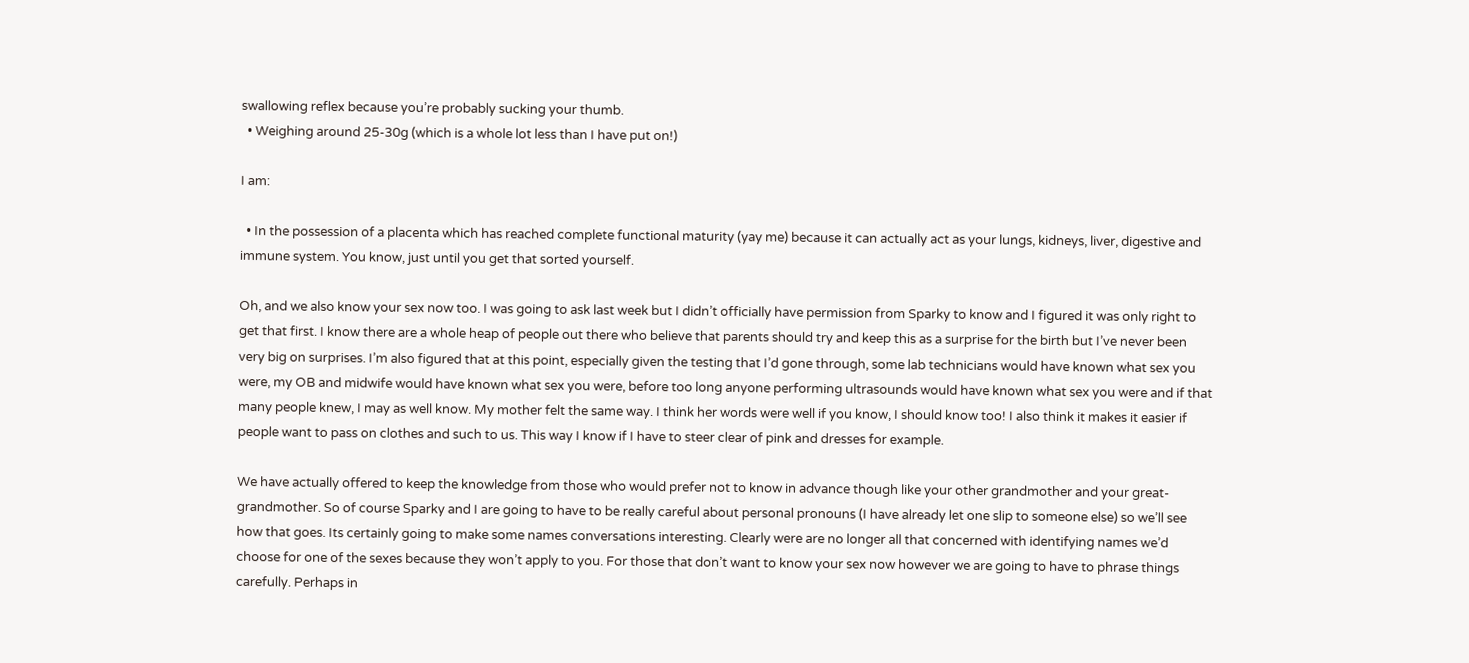swallowing reflex because you’re probably sucking your thumb.
  • Weighing around 25-30g (which is a whole lot less than I have put on!)

I am:

  • In the possession of a placenta which has reached complete functional maturity (yay me) because it can actually act as your lungs, kidneys, liver, digestive and immune system. You know, just until you get that sorted yourself.

Oh, and we also know your sex now too. I was going to ask last week but I didn’t officially have permission from Sparky to know and I figured it was only right to get that first. I know there are a whole heap of people out there who believe that parents should try and keep this as a surprise for the birth but I’ve never been very big on surprises. I’m also figured that at this point, especially given the testing that I’d gone through, some lab technicians would have known what sex you were, my OB and midwife would have known what sex you were, before too long anyone performing ultrasounds would have known what sex you were and if that many people knew, I may as well know. My mother felt the same way. I think her words were well if you know, I should know too! I also think it makes it easier if people want to pass on clothes and such to us. This way I know if I have to steer clear of pink and dresses for example.

We have actually offered to keep the knowledge from those who would prefer not to know in advance though like your other grandmother and your great-grandmother. So of course Sparky and I are going to have to be really careful about personal pronouns (I have already let one slip to someone else) so we’ll see how that goes. Its certainly going to make some names conversations interesting. Clearly were are no longer all that concerned with identifying names we’d choose for one of the sexes because they won’t apply to you. For those that don’t want to know your sex now however we are going to have to phrase things carefully. Perhaps in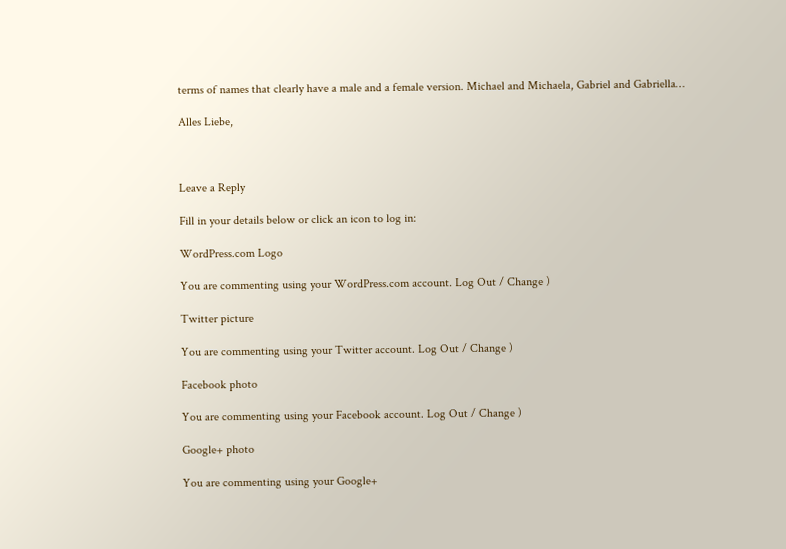terms of names that clearly have a male and a female version. Michael and Michaela, Gabriel and Gabriella…

Alles Liebe,



Leave a Reply

Fill in your details below or click an icon to log in:

WordPress.com Logo

You are commenting using your WordPress.com account. Log Out / Change )

Twitter picture

You are commenting using your Twitter account. Log Out / Change )

Facebook photo

You are commenting using your Facebook account. Log Out / Change )

Google+ photo

You are commenting using your Google+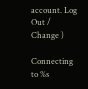account. Log Out / Change )

Connecting to %s